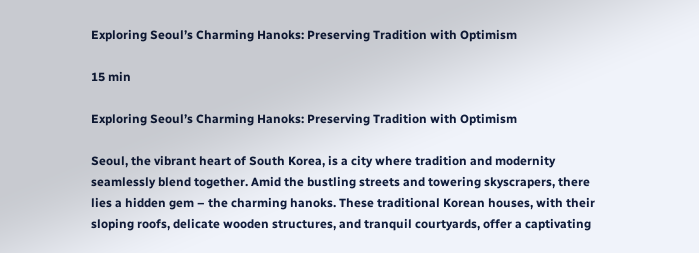Exploring Seoul’s Charming Hanoks: Preserving Tradition with Optimism

15 min

Exploring Seoul’s Charming Hanoks: Preserving Tradition with Optimism

Seoul, the vibrant heart of South Korea, is a city where tradition and modernity seamlessly blend together. Amid the bustling streets and towering skyscrapers, there lies a hidden gem – the charming hanoks. These traditional Korean houses, with their sloping roofs, delicate wooden structures, and tranquil courtyards, offer a captivating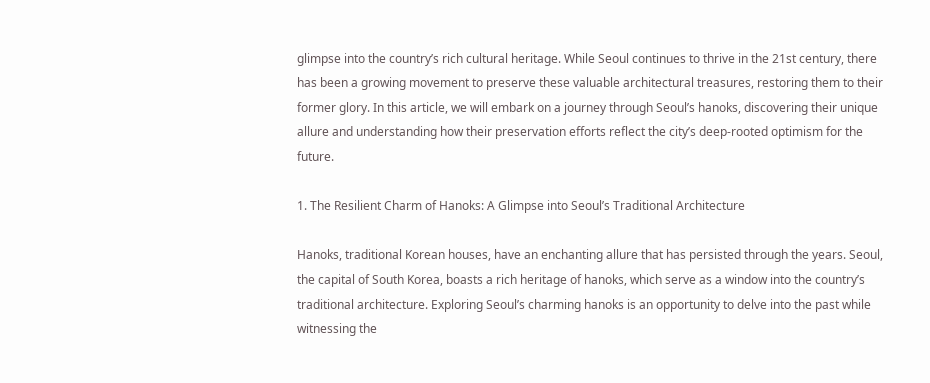glimpse into the country’s rich cultural heritage. While Seoul continues to thrive in the 21st century, there has been a growing movement to preserve these valuable architectural treasures, restoring them to their former glory. In this article, we will embark on a journey through Seoul’s hanoks, discovering their unique allure and understanding how their preservation efforts reflect the city’s deep-rooted optimism for the future.

1. The Resilient Charm of Hanoks: A Glimpse into Seoul’s Traditional Architecture

Hanoks, traditional Korean houses, have an enchanting allure that has persisted through the years. Seoul, the capital of South Korea, boasts a rich heritage of hanoks, which serve as a window into the country’s traditional architecture. Exploring Seoul’s charming hanoks is an opportunity to delve into the past while witnessing the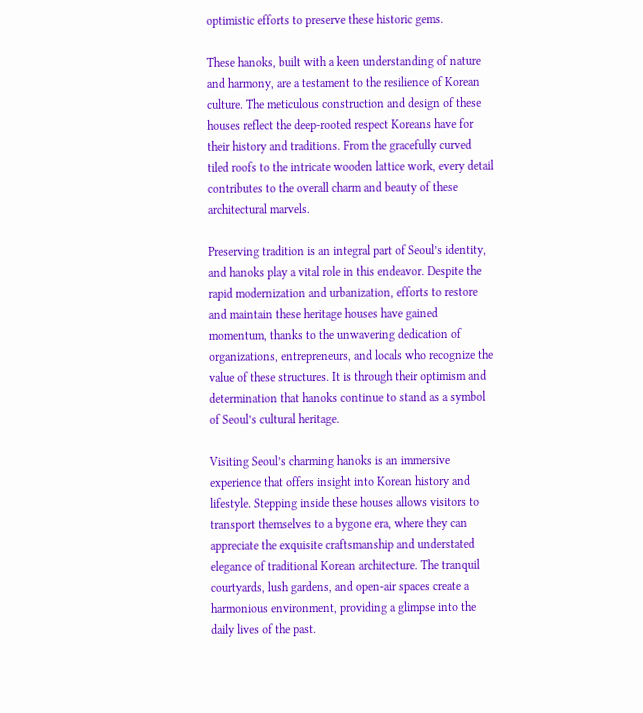optimistic efforts to preserve these historic gems.

These hanoks, built with a keen understanding of nature and harmony, are a testament to the resilience of Korean culture. The meticulous construction and design of these houses reflect the deep-rooted respect Koreans have for their history and traditions. From the gracefully curved tiled roofs to the intricate wooden lattice work, every detail contributes to the overall charm and beauty of these architectural marvels.

Preserving tradition is an integral part of Seoul’s identity, and hanoks play a vital role in this endeavor. Despite the rapid modernization and urbanization, efforts to restore and maintain these heritage houses have gained momentum, thanks to the unwavering dedication of organizations, entrepreneurs, and locals who recognize the value of these structures. It is through their optimism and determination that hanoks continue to stand as a symbol of Seoul’s cultural heritage.

Visiting Seoul’s charming hanoks is an immersive experience that offers insight into Korean history and lifestyle. Stepping inside these houses allows visitors to transport themselves to a bygone era, where they can appreciate the exquisite craftsmanship and understated elegance of traditional Korean architecture. The tranquil courtyards, lush gardens, and open-air spaces create a harmonious environment, providing a glimpse into the daily lives of the past.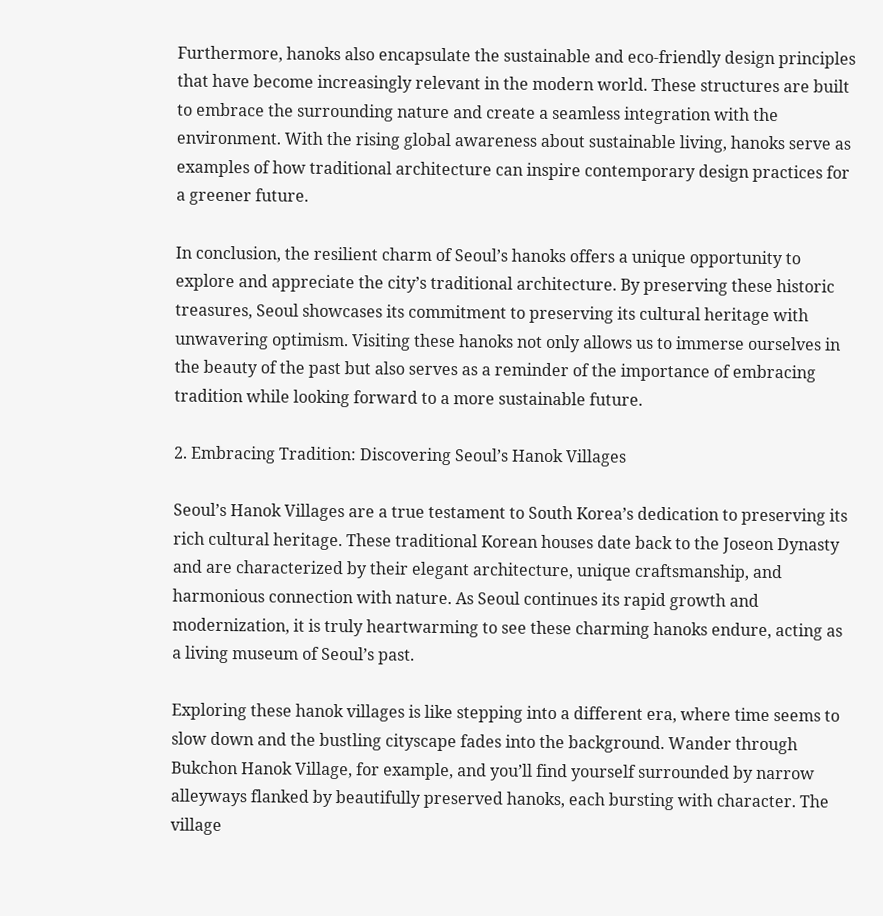Furthermore, hanoks also encapsulate the sustainable and eco-friendly design principles that have become increasingly relevant in the modern world. These structures are built to embrace the surrounding nature and create a seamless integration with the environment. With the rising global awareness about sustainable living, hanoks serve as examples of how traditional architecture can inspire contemporary design practices for a greener future.

In conclusion, the resilient charm of Seoul’s hanoks offers a unique opportunity to explore and appreciate the city’s traditional architecture. By preserving these historic treasures, Seoul showcases its commitment to preserving its cultural heritage with unwavering optimism. Visiting these hanoks not only allows us to immerse ourselves in the beauty of the past but also serves as a reminder of the importance of embracing tradition while looking forward to a more sustainable future.

2. Embracing Tradition: Discovering Seoul’s Hanok Villages

Seoul’s Hanok Villages are a true testament to South Korea’s dedication to preserving its rich cultural heritage. These traditional Korean houses date back to the Joseon Dynasty and are characterized by their elegant architecture, unique craftsmanship, and harmonious connection with nature. As Seoul continues its rapid growth and modernization, it is truly heartwarming to see these charming hanoks endure, acting as a living museum of Seoul’s past.

Exploring these hanok villages is like stepping into a different era, where time seems to slow down and the bustling cityscape fades into the background. Wander through Bukchon Hanok Village, for example, and you’ll find yourself surrounded by narrow alleyways flanked by beautifully preserved hanoks, each bursting with character. The village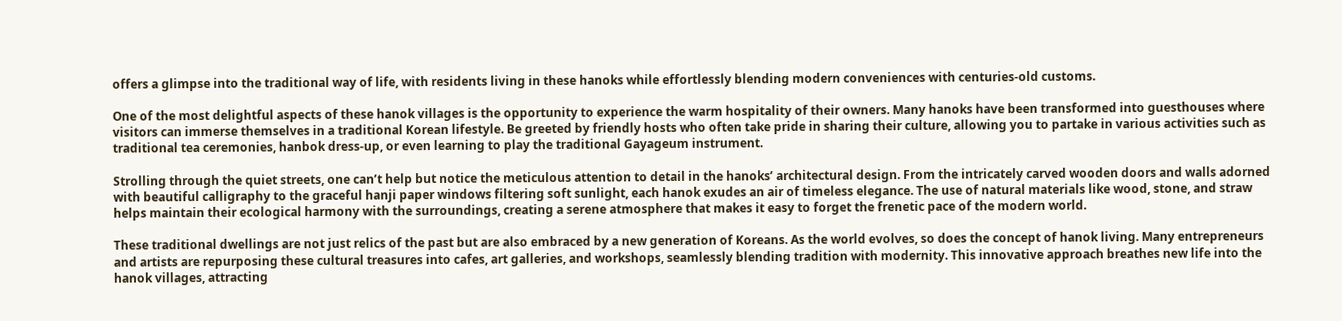offers a glimpse into the traditional way of life, with residents living in these hanoks while effortlessly blending modern conveniences with centuries-old customs.

One of the most delightful aspects of these hanok villages is the opportunity to experience the warm hospitality of their owners. Many hanoks have been transformed into guesthouses where visitors can immerse themselves in a traditional Korean lifestyle. Be greeted by friendly hosts who often take pride in sharing their culture, allowing you to partake in various activities such as traditional tea ceremonies, hanbok dress-up, or even learning to play the traditional Gayageum instrument.

Strolling through the quiet streets, one can’t help but notice the meticulous attention to detail in the hanoks’ architectural design. From the intricately carved wooden doors and walls adorned with beautiful calligraphy to the graceful hanji paper windows filtering soft sunlight, each hanok exudes an air of timeless elegance. The use of natural materials like wood, stone, and straw helps maintain their ecological harmony with the surroundings, creating a serene atmosphere that makes it easy to forget the frenetic pace of the modern world.

These traditional dwellings are not just relics of the past but are also embraced by a new generation of Koreans. As the world evolves, so does the concept of hanok living. Many entrepreneurs and artists are repurposing these cultural treasures into cafes, art galleries, and workshops, seamlessly blending tradition with modernity. This innovative approach breathes new life into the hanok villages, attracting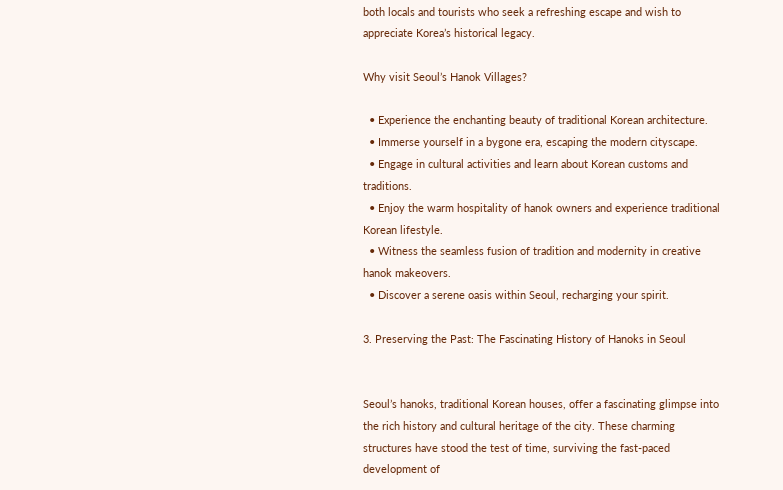both locals and tourists who seek a refreshing escape and wish to appreciate Korea’s historical legacy.

Why visit Seoul’s Hanok Villages?

  • Experience the enchanting beauty of traditional Korean architecture.
  • Immerse yourself in a bygone era, escaping the modern cityscape.
  • Engage in cultural activities and learn about Korean customs and traditions.
  • Enjoy the warm hospitality of hanok owners and experience traditional Korean lifestyle.
  • Witness the seamless fusion of tradition and modernity in creative hanok makeovers.
  • Discover a serene oasis within Seoul, recharging your spirit.

3. Preserving the Past: The Fascinating History of Hanoks in Seoul


Seoul’s hanoks, traditional Korean houses, offer a fascinating glimpse into the rich history and cultural heritage of the city. These charming structures have stood the test of time, surviving the fast-paced development of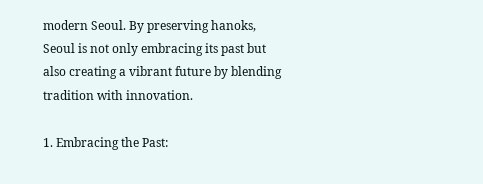modern Seoul. By preserving hanoks, Seoul is not only embracing its past but also creating a vibrant future by blending tradition with innovation.

1. Embracing the Past: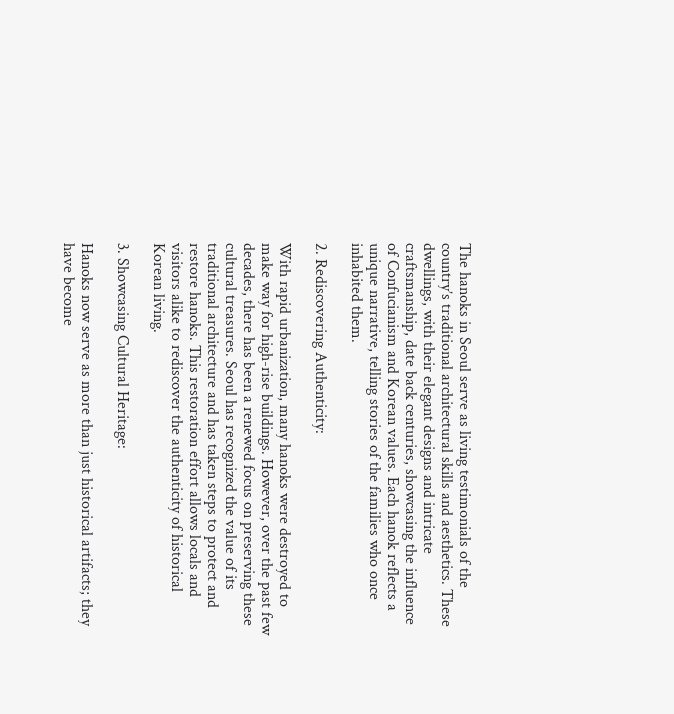The hanoks in Seoul serve as living testimonials of the country’s traditional architectural skills and aesthetics. These dwellings, with their elegant designs and intricate craftsmanship, date back centuries, showcasing the influence of Confucianism and Korean values. Each hanok reflects a unique narrative, telling stories of the families who once inhabited them.

2. Rediscovering Authenticity:

With rapid urbanization, many hanoks were destroyed to make way for high-rise buildings. However, over the past few decades, there has been a renewed focus on preserving these cultural treasures. Seoul has recognized the value of its traditional architecture and has taken steps to protect and restore hanoks. This restoration effort allows locals and visitors alike to rediscover the authenticity of historical Korean living.

3. Showcasing Cultural Heritage:

Hanoks now serve as more than just historical artifacts; they have become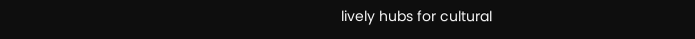lively hubs for cultural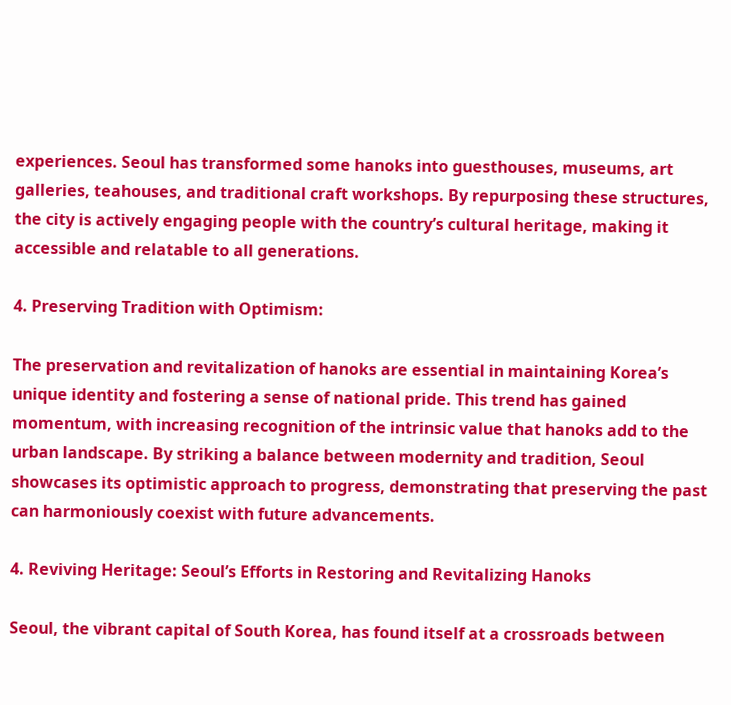experiences. Seoul has transformed some hanoks into guesthouses, museums, art galleries, teahouses, and traditional craft workshops. By repurposing these structures, the city is actively engaging people with the country’s cultural heritage, making it accessible and relatable to all generations.

4. Preserving Tradition with Optimism:

The preservation and revitalization of hanoks are essential in maintaining Korea’s unique identity and fostering a sense of national pride. This trend has gained momentum, with increasing recognition of the intrinsic value that hanoks add to the urban landscape. By striking a balance between modernity and tradition, Seoul showcases its optimistic approach to progress, demonstrating that preserving the past can harmoniously coexist with future advancements.

4. Reviving Heritage: Seoul’s Efforts in Restoring and Revitalizing Hanoks

Seoul, the vibrant capital of South Korea, has found itself at a crossroads between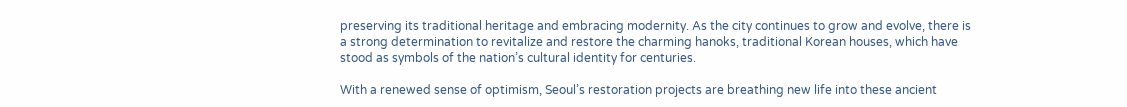preserving its traditional heritage and embracing modernity. As the city continues to grow and evolve, there is a strong determination to revitalize and restore the charming hanoks, traditional Korean houses, which have stood as symbols of the nation’s cultural identity for centuries.

With a renewed sense of optimism, Seoul’s restoration projects are breathing new life into these ancient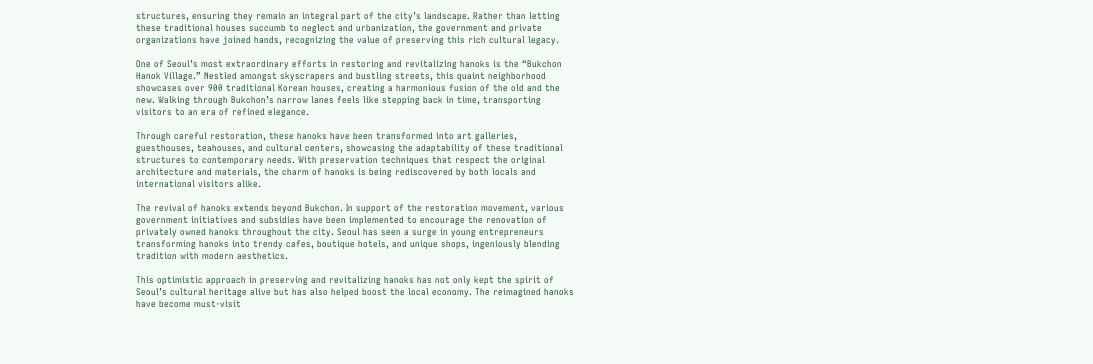structures, ensuring they remain an integral part of the city’s landscape. Rather than letting these traditional houses succumb to neglect and urbanization, the government and private organizations have joined hands, recognizing the value of preserving this rich cultural legacy.

One of Seoul’s most extraordinary efforts in restoring and revitalizing hanoks is the “Bukchon Hanok Village.” Nestled amongst skyscrapers and bustling streets, this quaint neighborhood showcases over 900 traditional Korean houses, creating a harmonious fusion of the old and the new. Walking through Bukchon’s narrow lanes feels like stepping back in time, transporting visitors to an era of refined elegance.

Through careful restoration, these hanoks have been transformed into art galleries, guesthouses, teahouses, and cultural centers, showcasing the adaptability of these traditional structures to contemporary needs. With preservation techniques that respect the original architecture and materials, the charm of hanoks is being rediscovered by both locals and international visitors alike.

The revival of hanoks extends beyond Bukchon. In support of the restoration movement, various government initiatives and subsidies have been implemented to encourage the renovation of privately owned hanoks throughout the city. Seoul has seen a surge in young entrepreneurs transforming hanoks into trendy cafes, boutique hotels, and unique shops, ingeniously blending tradition with modern aesthetics.

This optimistic approach in preserving and revitalizing hanoks has not only kept the spirit of Seoul’s cultural heritage alive but has also helped boost the local economy. The reimagined hanoks have become must-visit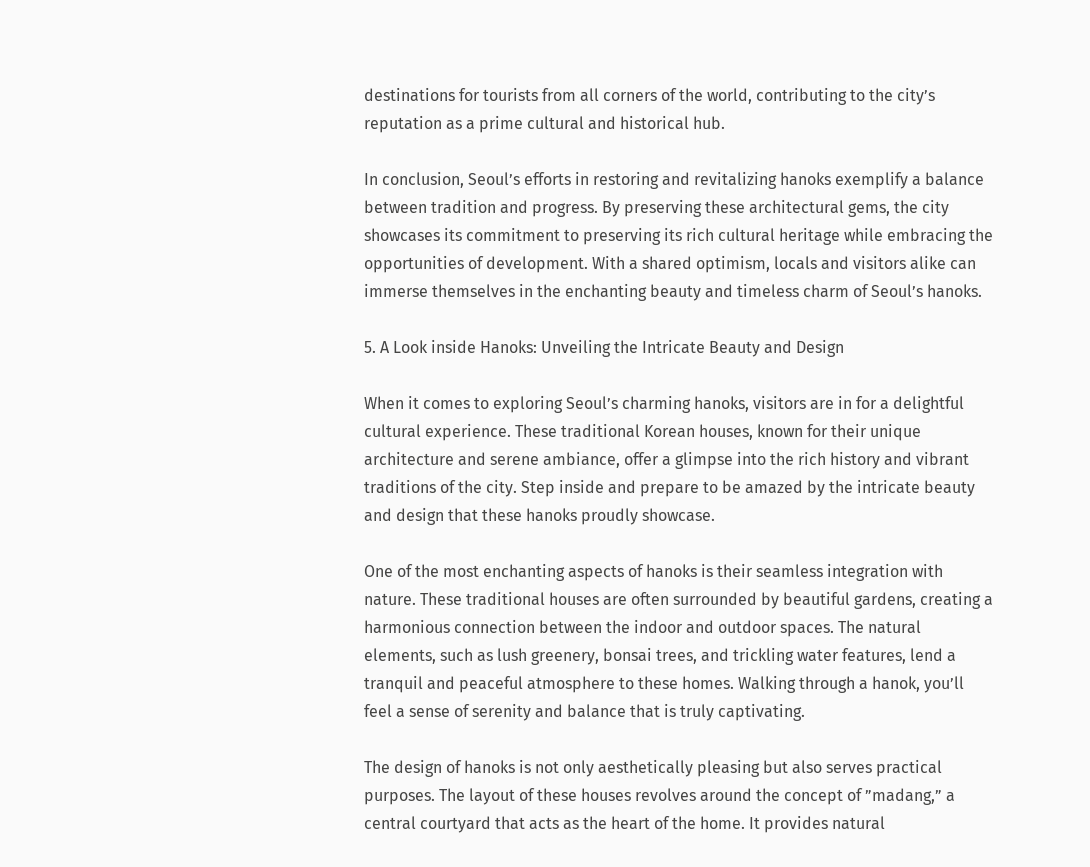destinations for tourists from all corners of the world, contributing to the city’s reputation as a prime cultural and historical hub.

In conclusion, Seoul’s efforts in restoring and revitalizing hanoks exemplify a balance between tradition and progress. By preserving these architectural gems, the city showcases its commitment to preserving its rich cultural heritage while embracing the opportunities of development. With a shared optimism, locals and visitors alike can immerse themselves in the enchanting beauty and timeless charm of Seoul’s hanoks.

5. A Look inside Hanoks: Unveiling the Intricate Beauty and Design

When it comes to exploring Seoul’s charming hanoks, visitors are in for a delightful cultural experience. These traditional Korean houses, known for their unique architecture and serene ambiance, offer a glimpse into the rich history and vibrant traditions of the city. Step inside and prepare to be amazed by the intricate beauty and design that these hanoks proudly showcase.

One of the most enchanting aspects of hanoks is their seamless integration with nature. These traditional houses are often surrounded by beautiful gardens, creating a harmonious connection between the indoor and outdoor spaces. The natural elements, such as lush greenery, bonsai trees, and trickling water features, lend a tranquil and peaceful atmosphere to these homes. Walking through a hanok, you’ll feel a sense of serenity and balance that is truly captivating.

The design of hanoks is not only aesthetically pleasing but also serves practical purposes. The layout of these houses revolves around the concept of ”madang,” a central courtyard that acts as the heart of the home. It provides natural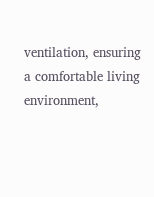ventilation, ensuring a comfortable living environment,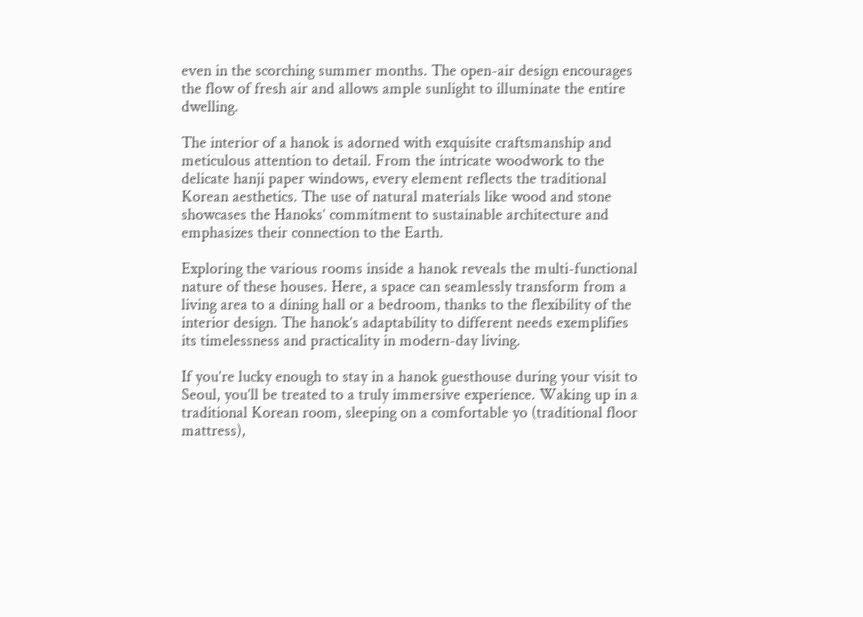even in the scorching summer months. The open-air design encourages the flow of fresh air and allows ample sunlight to illuminate the entire dwelling.

The interior of a hanok is adorned with exquisite craftsmanship and meticulous attention to detail. From the intricate woodwork to the delicate hanji paper windows, every element reflects the traditional Korean aesthetics. The use of natural materials like wood and stone showcases the Hanoks’ commitment to sustainable architecture and emphasizes their connection to the Earth.

Exploring the various rooms inside a hanok reveals the multi-functional nature of these houses. Here, a space can seamlessly transform from a living area to a dining hall or a bedroom, thanks to the flexibility of the interior design. The hanok’s adaptability to different needs exemplifies its timelessness and practicality in modern-day living.

If you’re lucky enough to stay in a hanok guesthouse during your visit to Seoul, you’ll be treated to a truly immersive experience. Waking up in a traditional Korean room, sleeping on a comfortable yo (traditional floor mattress),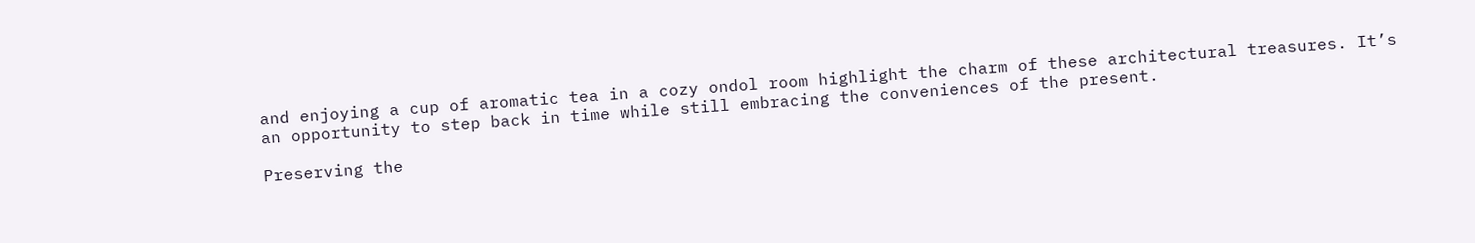and enjoying a cup of aromatic tea in a cozy ondol room highlight the charm of these architectural treasures. It’s an opportunity to step back in time while still embracing the conveniences of the present.

Preserving the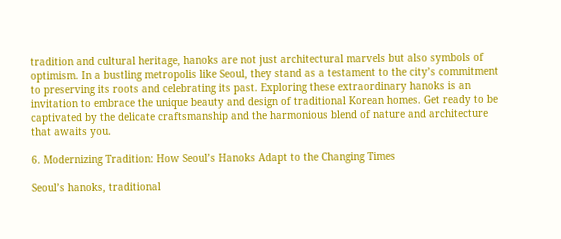tradition and cultural heritage, hanoks are not just architectural marvels but also symbols of optimism. In a bustling metropolis like Seoul, they stand as a testament to the city’s commitment to preserving its roots and celebrating its past. Exploring these extraordinary hanoks is an invitation to embrace the unique beauty and design of traditional Korean homes. Get ready to be captivated by the delicate craftsmanship and the harmonious blend of nature and architecture that awaits you.

6. Modernizing Tradition: How Seoul’s Hanoks Adapt to the Changing Times

Seoul’s hanoks, traditional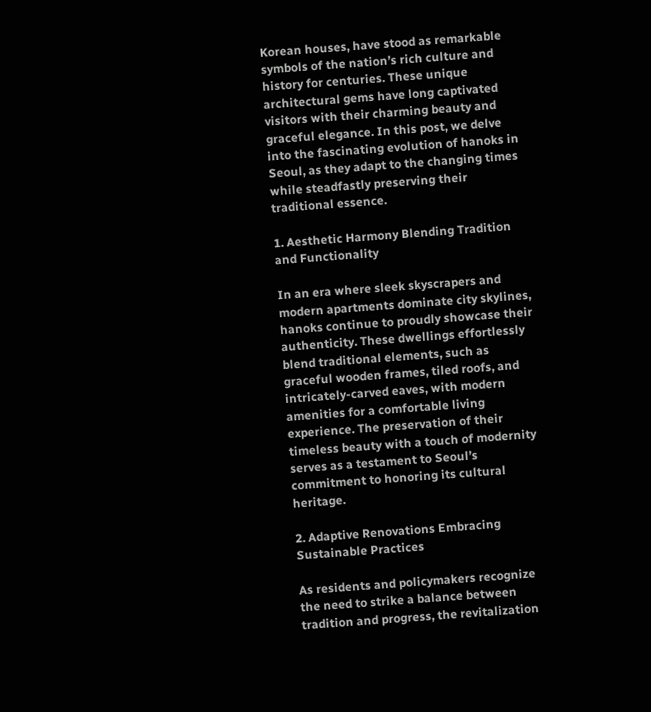Korean houses, have stood as remarkable symbols of the nation’s rich culture and history for centuries. These unique architectural gems have long captivated visitors with their charming beauty and graceful elegance. In this post, we delve into the fascinating evolution of hanoks in Seoul, as they adapt to the changing times while steadfastly preserving their traditional essence.

1. Aesthetic Harmony Blending Tradition and Functionality

In an era where sleek skyscrapers and modern apartments dominate city skylines, hanoks continue to proudly showcase their authenticity. These dwellings effortlessly blend traditional elements, such as graceful wooden frames, tiled roofs, and intricately-carved eaves, with modern amenities for a comfortable living experience. The preservation of their timeless beauty with a touch of modernity serves as a testament to Seoul’s commitment to honoring its cultural heritage.

2. Adaptive Renovations Embracing Sustainable Practices

As residents and policymakers recognize the need to strike a balance between tradition and progress, the revitalization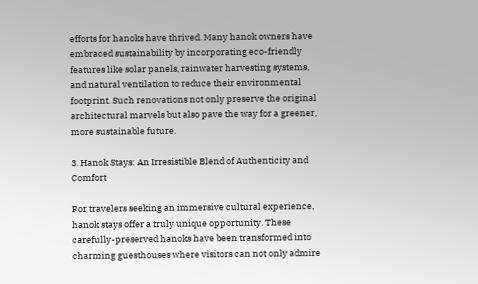efforts for hanoks have thrived. Many hanok owners have embraced sustainability by incorporating eco-friendly features like solar panels, rainwater harvesting systems, and natural ventilation to reduce their environmental footprint. Such renovations not only preserve the original architectural marvels but also pave the way for a greener, more sustainable future.

3. Hanok Stays: An Irresistible Blend of Authenticity and Comfort

For travelers seeking an immersive cultural experience, hanok stays offer a truly unique opportunity. These carefully-preserved hanoks have been transformed into charming guesthouses where visitors can not only admire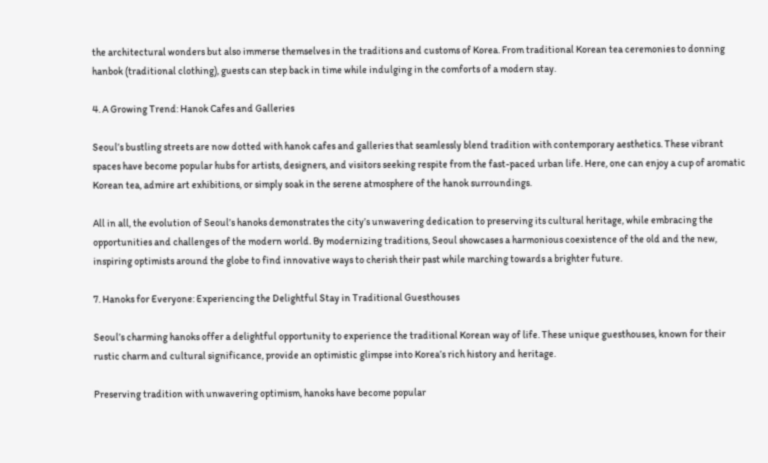the architectural wonders but also immerse themselves in the traditions and customs of Korea. From traditional Korean tea ceremonies to donning hanbok (traditional clothing), guests can step back in time while indulging in the comforts of a modern stay.

4. A Growing Trend: Hanok Cafes and Galleries

Seoul’s bustling streets are now dotted with hanok cafes and galleries that seamlessly blend tradition with contemporary aesthetics. These vibrant spaces have become popular hubs for artists, designers, and visitors seeking respite from the fast-paced urban life. Here, one can enjoy a cup of aromatic Korean tea, admire art exhibitions, or simply soak in the serene atmosphere of the hanok surroundings.

All in all, the evolution of Seoul’s hanoks demonstrates the city’s unwavering dedication to preserving its cultural heritage, while embracing the opportunities and challenges of the modern world. By modernizing traditions, Seoul showcases a harmonious coexistence of the old and the new, inspiring optimists around the globe to find innovative ways to cherish their past while marching towards a brighter future.

7. Hanoks for Everyone: Experiencing the Delightful Stay in Traditional Guesthouses

Seoul’s charming hanoks offer a delightful opportunity to experience the traditional Korean way of life. These unique guesthouses, known for their rustic charm and cultural significance, provide an optimistic glimpse into Korea’s rich history and heritage.

Preserving tradition with unwavering optimism, hanoks have become popular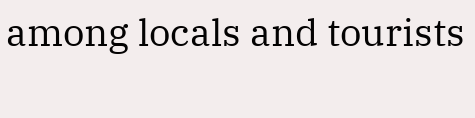among locals and tourists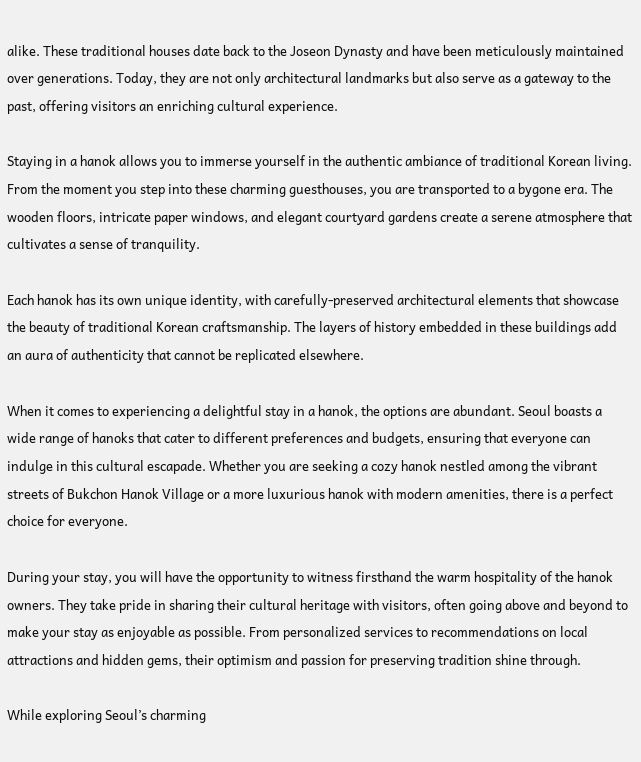alike. These traditional houses date back to the Joseon Dynasty and have been meticulously maintained over generations. Today, they are not only architectural landmarks but also serve as a gateway to the past, offering visitors an enriching cultural experience.

Staying in a hanok allows you to immerse yourself in the authentic ambiance of traditional Korean living. From the moment you step into these charming guesthouses, you are transported to a bygone era. The wooden floors, intricate paper windows, and elegant courtyard gardens create a serene atmosphere that cultivates a sense of tranquility.

Each hanok has its own unique identity, with carefully-preserved architectural elements that showcase the beauty of traditional Korean craftsmanship. The layers of history embedded in these buildings add an aura of authenticity that cannot be replicated elsewhere.

When it comes to experiencing a delightful stay in a hanok, the options are abundant. Seoul boasts a wide range of hanoks that cater to different preferences and budgets, ensuring that everyone can indulge in this cultural escapade. Whether you are seeking a cozy hanok nestled among the vibrant streets of Bukchon Hanok Village or a more luxurious hanok with modern amenities, there is a perfect choice for everyone.

During your stay, you will have the opportunity to witness firsthand the warm hospitality of the hanok owners. They take pride in sharing their cultural heritage with visitors, often going above and beyond to make your stay as enjoyable as possible. From personalized services to recommendations on local attractions and hidden gems, their optimism and passion for preserving tradition shine through.

While exploring Seoul’s charming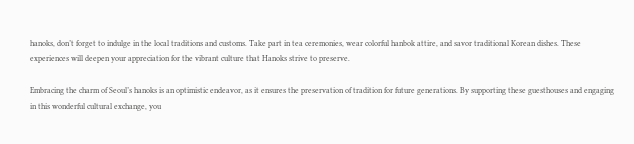hanoks, don’t forget to indulge in the local traditions and customs. Take part in tea ceremonies, wear colorful hanbok attire, and savor traditional Korean dishes. These experiences will deepen your appreciation for the vibrant culture that Hanoks strive to preserve.

Embracing the charm of Seoul’s hanoks is an optimistic endeavor, as it ensures the preservation of tradition for future generations. By supporting these guesthouses and engaging in this wonderful cultural exchange, you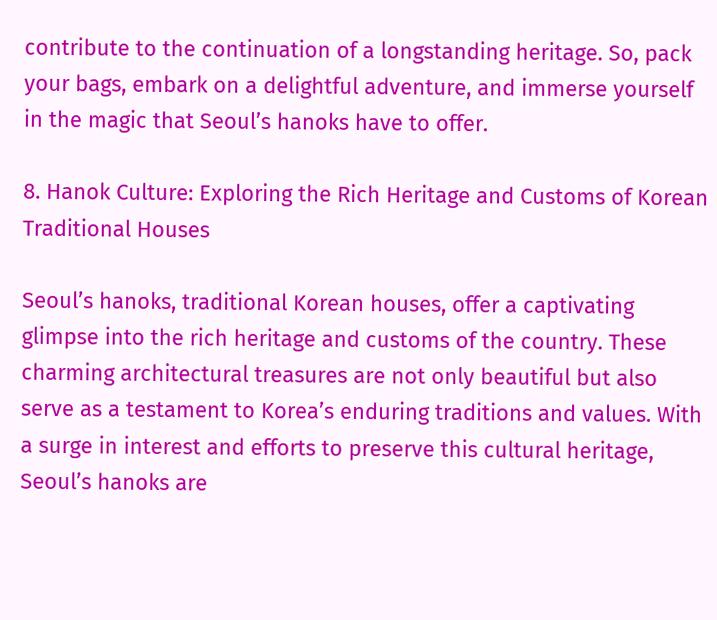contribute to the continuation of a longstanding heritage. So, pack your bags, embark on a delightful adventure, and immerse yourself in the magic that Seoul’s hanoks have to offer.

8. Hanok Culture: Exploring the Rich Heritage and Customs of Korean Traditional Houses

Seoul’s hanoks, traditional Korean houses, offer a captivating glimpse into the rich heritage and customs of the country. These charming architectural treasures are not only beautiful but also serve as a testament to Korea’s enduring traditions and values. With a surge in interest and efforts to preserve this cultural heritage, Seoul’s hanoks are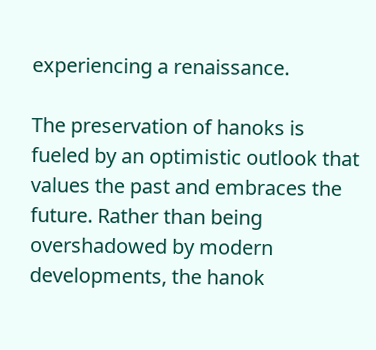experiencing a renaissance.

The preservation of hanoks is fueled by an optimistic outlook that values the past and embraces the future. Rather than being overshadowed by modern developments, the hanok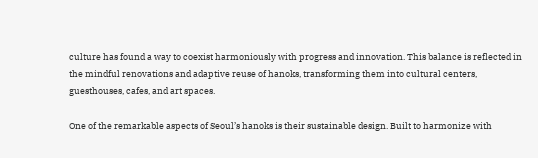culture has found a way to coexist harmoniously with progress and innovation. This balance is reflected in the mindful renovations and adaptive reuse of hanoks, transforming them into cultural centers, guesthouses, cafes, and art spaces.

One of the remarkable aspects of Seoul’s hanoks is their sustainable design. Built to harmonize with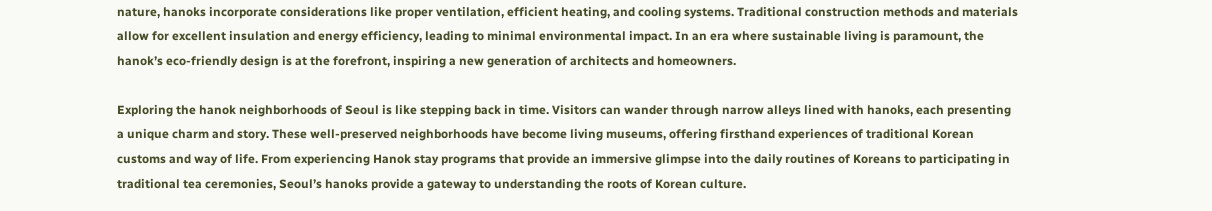nature, hanoks incorporate considerations like proper ventilation, efficient heating, and cooling systems. Traditional construction methods and materials allow for excellent insulation and energy efficiency, leading to minimal environmental impact. In an era where sustainable living is paramount, the hanok’s eco-friendly design is at the forefront, inspiring a new generation of architects and homeowners.

Exploring the hanok neighborhoods of Seoul is like stepping back in time. Visitors can wander through narrow alleys lined with hanoks, each presenting a unique charm and story. These well-preserved neighborhoods have become living museums, offering firsthand experiences of traditional Korean customs and way of life. From experiencing Hanok stay programs that provide an immersive glimpse into the daily routines of Koreans to participating in traditional tea ceremonies, Seoul’s hanoks provide a gateway to understanding the roots of Korean culture.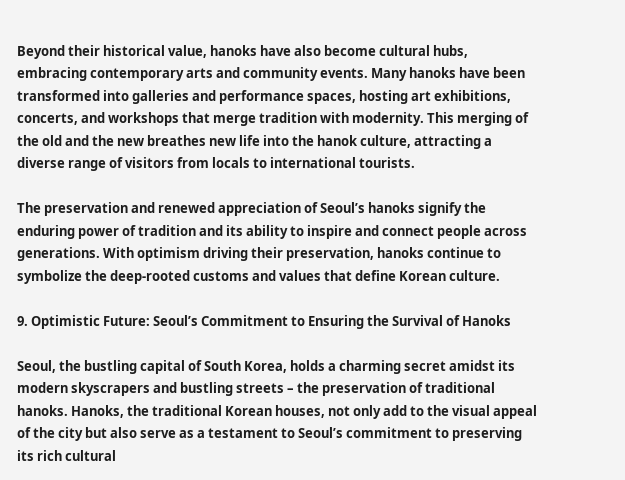Beyond their historical value, hanoks have also become cultural hubs, embracing contemporary arts and community events. Many hanoks have been transformed into galleries and performance spaces, hosting art exhibitions, concerts, and workshops that merge tradition with modernity. This merging of the old and the new breathes new life into the hanok culture, attracting a diverse range of visitors from locals to international tourists.

The preservation and renewed appreciation of Seoul’s hanoks signify the enduring power of tradition and its ability to inspire and connect people across generations. With optimism driving their preservation, hanoks continue to symbolize the deep-rooted customs and values that define Korean culture.

9. Optimistic Future: Seoul’s Commitment to Ensuring the Survival of Hanoks

Seoul, the bustling capital of South Korea, holds a charming secret amidst its modern skyscrapers and bustling streets – the preservation of traditional hanoks. Hanoks, the traditional Korean houses, not only add to the visual appeal of the city but also serve as a testament to Seoul’s commitment to preserving its rich cultural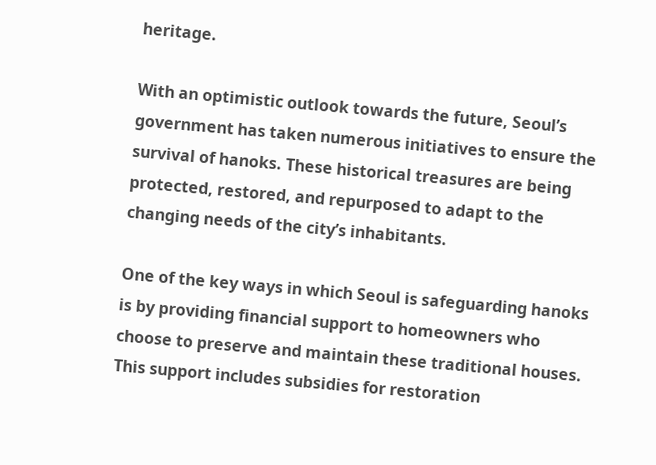heritage.

With an optimistic outlook towards the future, Seoul’s government has taken numerous initiatives to ensure the survival of hanoks. These historical treasures are being protected, restored, and repurposed to adapt to the changing needs of the city’s inhabitants.

One of the key ways in which Seoul is safeguarding hanoks is by providing financial support to homeowners who choose to preserve and maintain these traditional houses. This support includes subsidies for restoration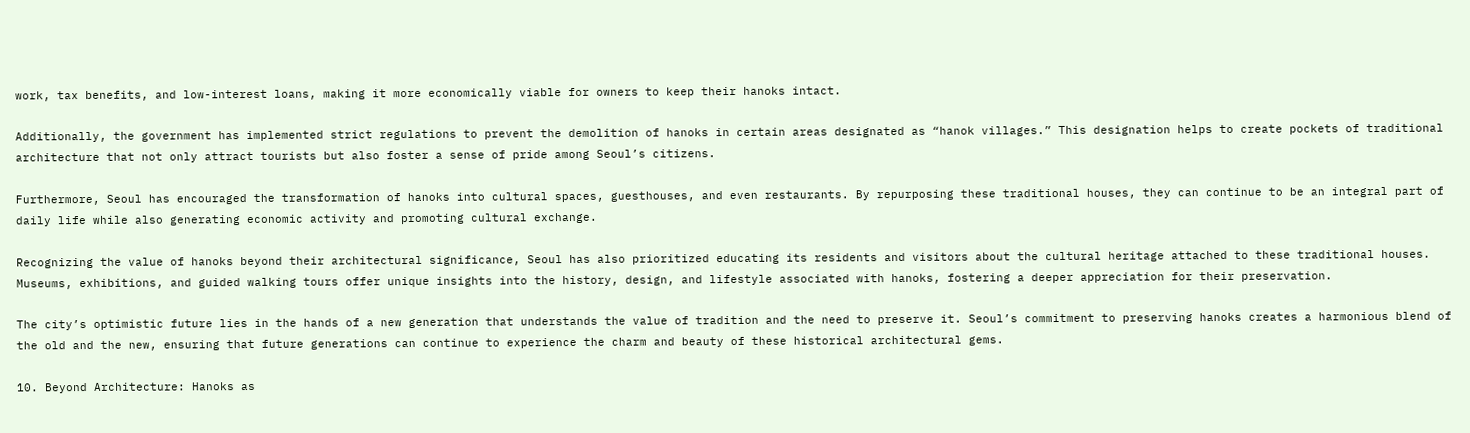work, tax benefits, and low-interest loans, making it more economically viable for owners to keep their hanoks intact.

Additionally, the government has implemented strict regulations to prevent the demolition of hanoks in certain areas designated as “hanok villages.” This designation helps to create pockets of traditional architecture that not only attract tourists but also foster a sense of pride among Seoul’s citizens.

Furthermore, Seoul has encouraged the transformation of hanoks into cultural spaces, guesthouses, and even restaurants. By repurposing these traditional houses, they can continue to be an integral part of daily life while also generating economic activity and promoting cultural exchange.

Recognizing the value of hanoks beyond their architectural significance, Seoul has also prioritized educating its residents and visitors about the cultural heritage attached to these traditional houses. Museums, exhibitions, and guided walking tours offer unique insights into the history, design, and lifestyle associated with hanoks, fostering a deeper appreciation for their preservation.

The city’s optimistic future lies in the hands of a new generation that understands the value of tradition and the need to preserve it. Seoul’s commitment to preserving hanoks creates a harmonious blend of the old and the new, ensuring that future generations can continue to experience the charm and beauty of these historical architectural gems.

10. Beyond Architecture: Hanoks as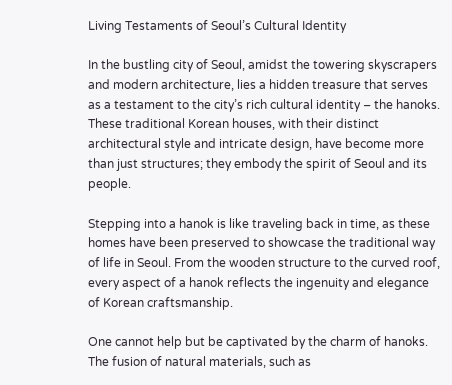Living Testaments of Seoul’s Cultural Identity

In the bustling city of Seoul, amidst the towering skyscrapers and modern architecture, lies a hidden treasure that serves as a testament to the city’s rich cultural identity – the hanoks. These traditional Korean houses, with their distinct architectural style and intricate design, have become more than just structures; they embody the spirit of Seoul and its people.

Stepping into a hanok is like traveling back in time, as these homes have been preserved to showcase the traditional way of life in Seoul. From the wooden structure to the curved roof, every aspect of a hanok reflects the ingenuity and elegance of Korean craftsmanship.

One cannot help but be captivated by the charm of hanoks. The fusion of natural materials, such as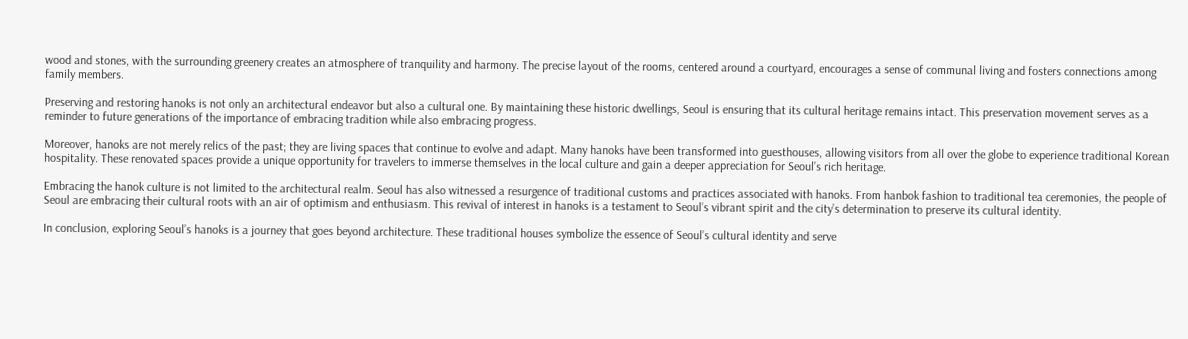wood and stones, with the surrounding greenery creates an atmosphere of tranquility and harmony. The precise layout of the rooms, centered around a courtyard, encourages a sense of communal living and fosters connections among family members.

Preserving and restoring hanoks is not only an architectural endeavor but also a cultural one. By maintaining these historic dwellings, Seoul is ensuring that its cultural heritage remains intact. This preservation movement serves as a reminder to future generations of the importance of embracing tradition while also embracing progress.

Moreover, hanoks are not merely relics of the past; they are living spaces that continue to evolve and adapt. Many hanoks have been transformed into guesthouses, allowing visitors from all over the globe to experience traditional Korean hospitality. These renovated spaces provide a unique opportunity for travelers to immerse themselves in the local culture and gain a deeper appreciation for Seoul’s rich heritage.

Embracing the hanok culture is not limited to the architectural realm. Seoul has also witnessed a resurgence of traditional customs and practices associated with hanoks. From hanbok fashion to traditional tea ceremonies, the people of Seoul are embracing their cultural roots with an air of optimism and enthusiasm. This revival of interest in hanoks is a testament to Seoul’s vibrant spirit and the city’s determination to preserve its cultural identity.

In conclusion, exploring Seoul’s hanoks is a journey that goes beyond architecture. These traditional houses symbolize the essence of Seoul’s cultural identity and serve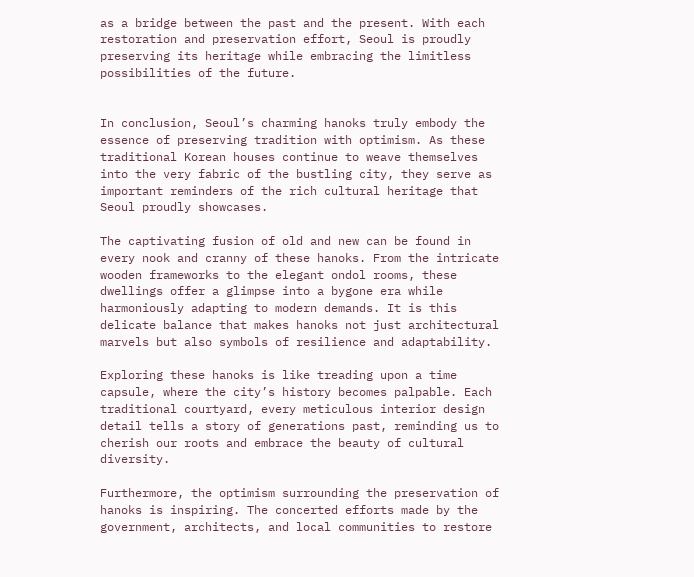as a bridge between the past and the present. With each restoration and preservation effort, Seoul is proudly preserving its heritage while embracing the limitless possibilities of the future.


In conclusion, Seoul’s charming hanoks truly embody the essence of preserving tradition with optimism. As these traditional Korean houses continue to weave themselves into the very fabric of the bustling city, they serve as important reminders of the rich cultural heritage that Seoul proudly showcases.

The captivating fusion of old and new can be found in every nook and cranny of these hanoks. From the intricate wooden frameworks to the elegant ondol rooms, these dwellings offer a glimpse into a bygone era while harmoniously adapting to modern demands. It is this delicate balance that makes hanoks not just architectural marvels but also symbols of resilience and adaptability.

Exploring these hanoks is like treading upon a time capsule, where the city’s history becomes palpable. Each traditional courtyard, every meticulous interior design detail tells a story of generations past, reminding us to cherish our roots and embrace the beauty of cultural diversity.

Furthermore, the optimism surrounding the preservation of hanoks is inspiring. The concerted efforts made by the government, architects, and local communities to restore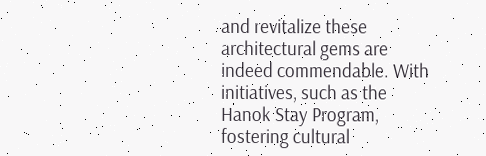and revitalize these architectural gems are indeed commendable. With initiatives, such as the Hanok Stay Program, fostering cultural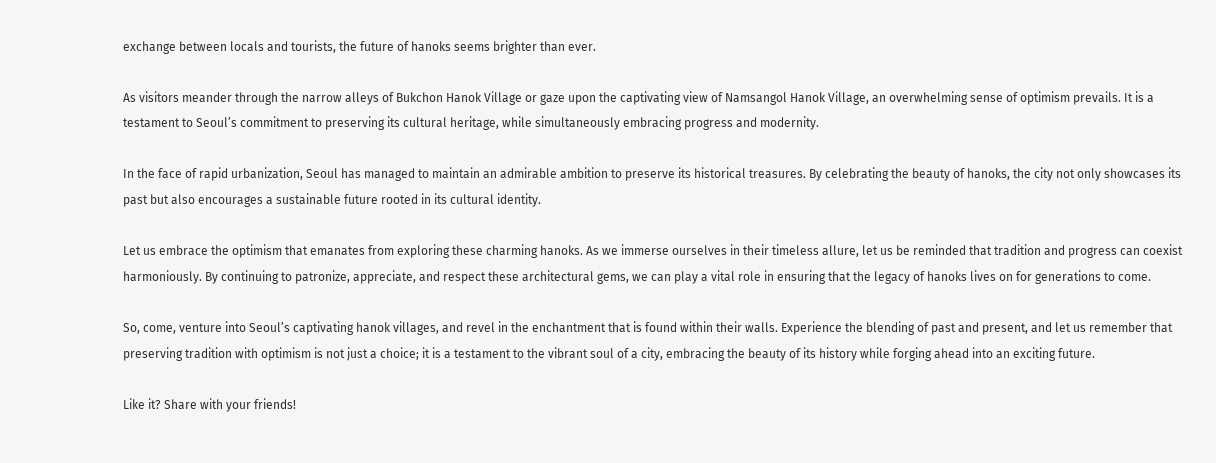exchange between locals and tourists, the future of hanoks seems brighter than ever.

As visitors meander through the narrow alleys of Bukchon Hanok Village or gaze upon the captivating view of Namsangol Hanok Village, an overwhelming sense of optimism prevails. It is a testament to Seoul’s commitment to preserving its cultural heritage, while simultaneously embracing progress and modernity.

In the face of rapid urbanization, Seoul has managed to maintain an admirable ambition to preserve its historical treasures. By celebrating the beauty of hanoks, the city not only showcases its past but also encourages a sustainable future rooted in its cultural identity.

Let us embrace the optimism that emanates from exploring these charming hanoks. As we immerse ourselves in their timeless allure, let us be reminded that tradition and progress can coexist harmoniously. By continuing to patronize, appreciate, and respect these architectural gems, we can play a vital role in ensuring that the legacy of hanoks lives on for generations to come.

So, come, venture into Seoul’s captivating hanok villages, and revel in the enchantment that is found within their walls. Experience the blending of past and present, and let us remember that preserving tradition with optimism is not just a choice; it is a testament to the vibrant soul of a city, embracing the beauty of its history while forging ahead into an exciting future.

Like it? Share with your friends!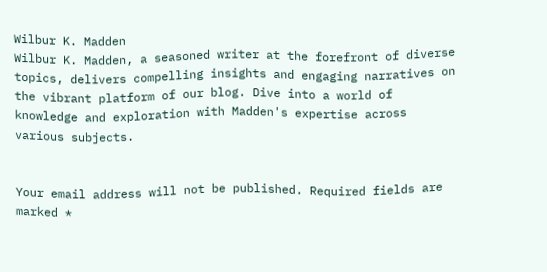Wilbur K. Madden
Wilbur K. Madden, a seasoned writer at the forefront of diverse topics, delivers compelling insights and engaging narratives on the vibrant platform of our blog. Dive into a world of knowledge and exploration with Madden's expertise across various subjects.


Your email address will not be published. Required fields are marked *